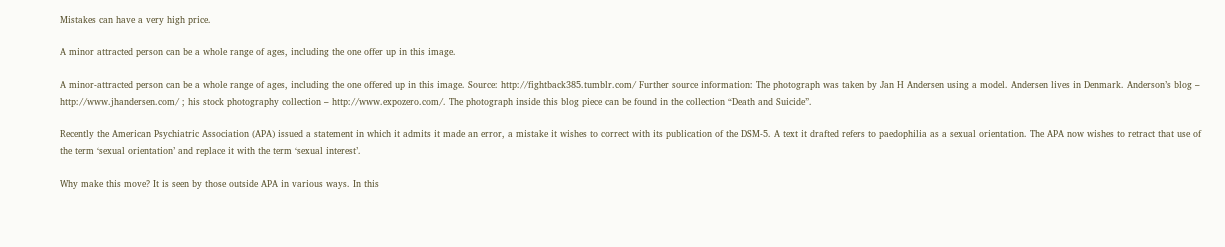Mistakes can have a very high price.

A minor attracted person can be a whole range of ages, including the one offer up in this image.

A minor-attracted person can be a whole range of ages, including the one offered up in this image. Source: http://fightback385.tumblr.com/ Further source information: The photograph was taken by Jan H Andersen using a model. Andersen lives in Denmark. Anderson’s blog – http://www.jhandersen.com/ ; his stock photography collection – http://www.expozero.com/. The photograph inside this blog piece can be found in the collection “Death and Suicide”.

Recently the American Psychiatric Association (APA) issued a statement in which it admits it made an error, a mistake it wishes to correct with its publication of the DSM-5. A text it drafted refers to paedophilia as a sexual orientation. The APA now wishes to retract that use of the term ‘sexual orientation’ and replace it with the term ‘sexual interest’.

Why make this move? It is seen by those outside APA in various ways. In this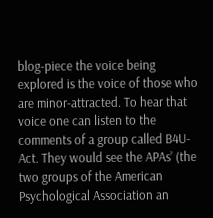blog-piece the voice being explored is the voice of those who are minor-attracted. To hear that voice one can listen to the comments of a group called B4U-Act. They would see the APAs’ (the two groups of the American Psychological Association an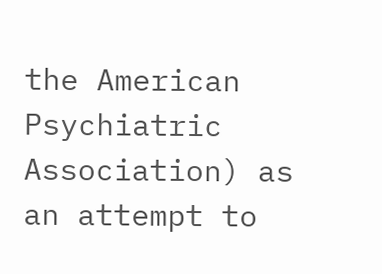the American Psychiatric Association) as an attempt to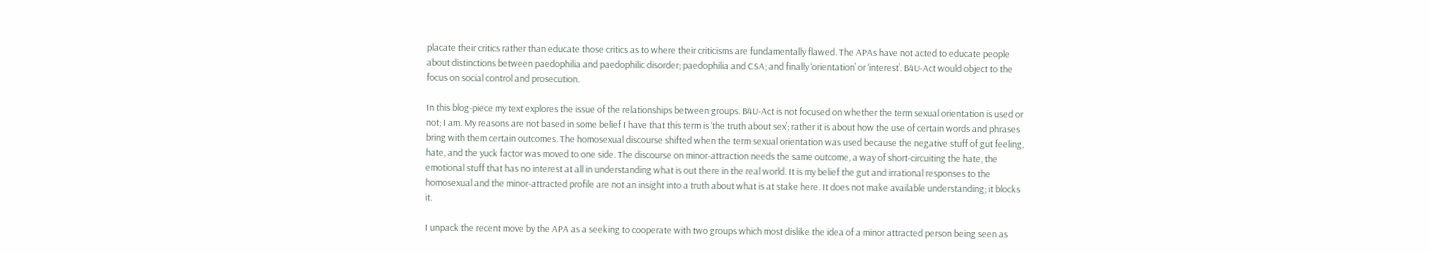placate their critics rather than educate those critics as to where their criticisms are fundamentally flawed. The APAs have not acted to educate people about distinctions between paedophilia and paedophilic disorder; paedophilia and CSA; and finally ‘orientation’ or ‘interest’. B4U-Act would object to the focus on social control and prosecution.

In this blog-piece my text explores the issue of the relationships between groups. B4U-Act is not focused on whether the term sexual orientation is used or not; I am. My reasons are not based in some belief I have that this term is ‘the truth about sex’; rather it is about how the use of certain words and phrases bring with them certain outcomes. The homosexual discourse shifted when the term sexual orientation was used because the negative stuff of gut feeling, hate, and the yuck factor was moved to one side. The discourse on minor-attraction needs the same outcome, a way of short-circuiting the hate, the emotional stuff that has no interest at all in understanding what is out there in the real world. It is my belief the gut and irrational responses to the homosexual and the minor-attracted profile are not an insight into a truth about what is at stake here. It does not make available understanding; it blocks it.

I unpack the recent move by the APA as a seeking to cooperate with two groups which most dislike the idea of a minor attracted person being seen as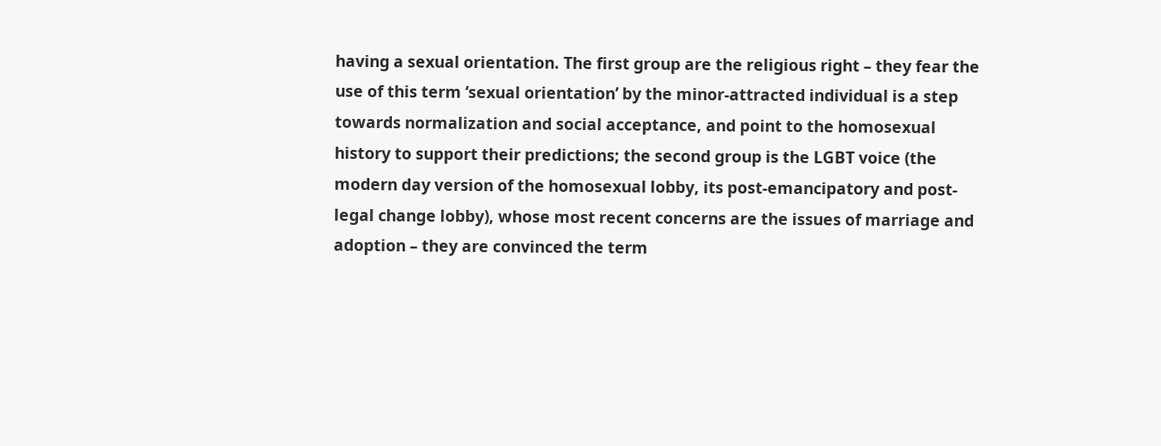having a sexual orientation. The first group are the religious right – they fear the use of this term ‘sexual orientation’ by the minor-attracted individual is a step towards normalization and social acceptance, and point to the homosexual history to support their predictions; the second group is the LGBT voice (the modern day version of the homosexual lobby, its post-emancipatory and post-legal change lobby), whose most recent concerns are the issues of marriage and adoption – they are convinced the term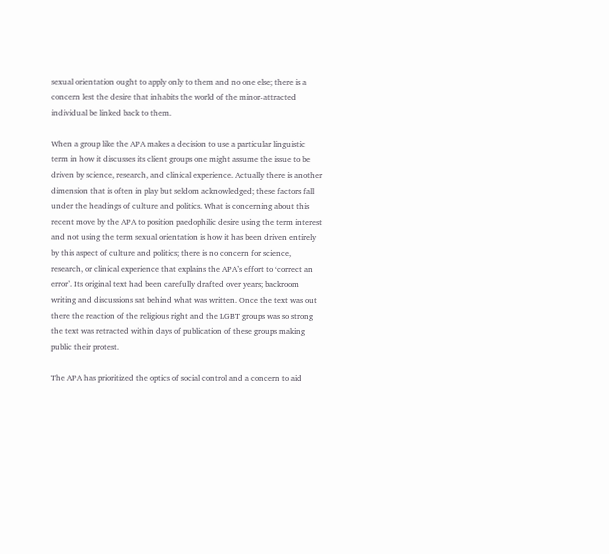sexual orientation ought to apply only to them and no one else; there is a concern lest the desire that inhabits the world of the minor-attracted individual be linked back to them.

When a group like the APA makes a decision to use a particular linguistic term in how it discusses its client groups one might assume the issue to be driven by science, research, and clinical experience. Actually there is another dimension that is often in play but seldom acknowledged; these factors fall under the headings of culture and politics. What is concerning about this recent move by the APA to position paedophilic desire using the term interest and not using the term sexual orientation is how it has been driven entirely by this aspect of culture and politics; there is no concern for science, research, or clinical experience that explains the APA’s effort to ‘correct an error’. Its original text had been carefully drafted over years; backroom writing and discussions sat behind what was written. Once the text was out there the reaction of the religious right and the LGBT groups was so strong the text was retracted within days of publication of these groups making public their protest.

The APA has prioritized the optics of social control and a concern to aid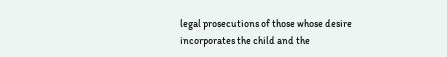legal prosecutions of those whose desire incorporates the child and the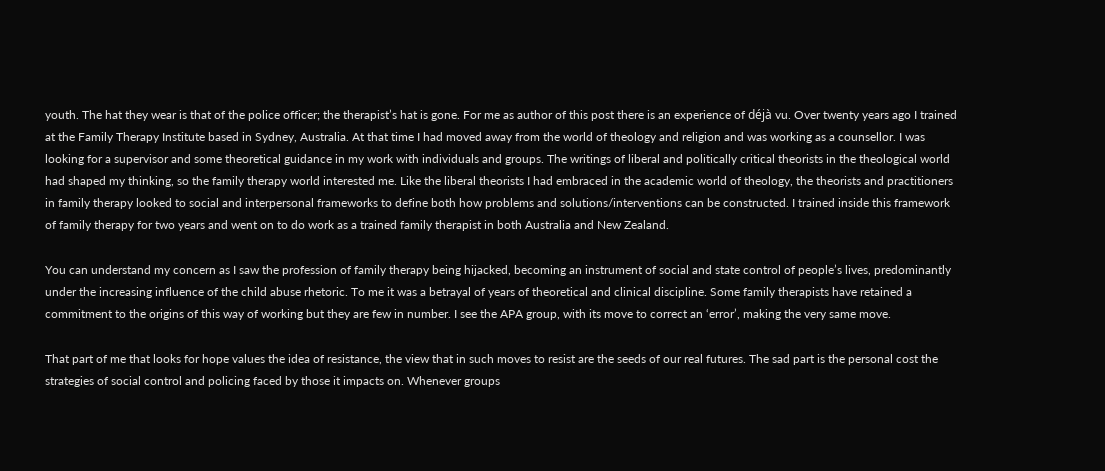youth. The hat they wear is that of the police officer; the therapist’s hat is gone. For me as author of this post there is an experience of déjà vu. Over twenty years ago I trained at the Family Therapy Institute based in Sydney, Australia. At that time I had moved away from the world of theology and religion and was working as a counsellor. I was looking for a supervisor and some theoretical guidance in my work with individuals and groups. The writings of liberal and politically critical theorists in the theological world had shaped my thinking, so the family therapy world interested me. Like the liberal theorists I had embraced in the academic world of theology, the theorists and practitioners in family therapy looked to social and interpersonal frameworks to define both how problems and solutions/interventions can be constructed. I trained inside this framework of family therapy for two years and went on to do work as a trained family therapist in both Australia and New Zealand.

You can understand my concern as I saw the profession of family therapy being hijacked, becoming an instrument of social and state control of people’s lives, predominantly under the increasing influence of the child abuse rhetoric. To me it was a betrayal of years of theoretical and clinical discipline. Some family therapists have retained a commitment to the origins of this way of working but they are few in number. I see the APA group, with its move to correct an ‘error’, making the very same move.

That part of me that looks for hope values the idea of resistance, the view that in such moves to resist are the seeds of our real futures. The sad part is the personal cost the strategies of social control and policing faced by those it impacts on. Whenever groups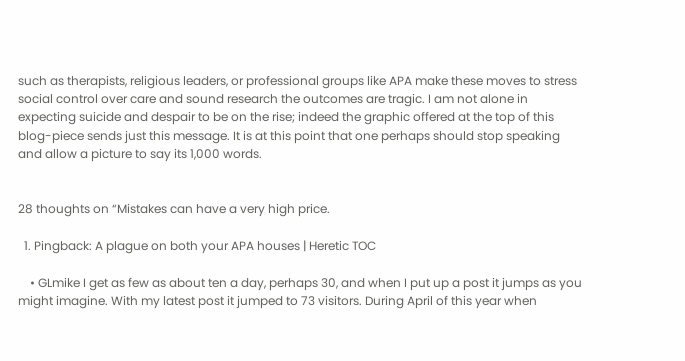such as therapists, religious leaders, or professional groups like APA make these moves to stress social control over care and sound research the outcomes are tragic. I am not alone in expecting suicide and despair to be on the rise; indeed the graphic offered at the top of this blog-piece sends just this message. It is at this point that one perhaps should stop speaking and allow a picture to say its 1,000 words.


28 thoughts on “Mistakes can have a very high price.

  1. Pingback: A plague on both your APA houses | Heretic TOC

    • GLmike I get as few as about ten a day, perhaps 30, and when I put up a post it jumps as you might imagine. With my latest post it jumped to 73 visitors. During April of this year when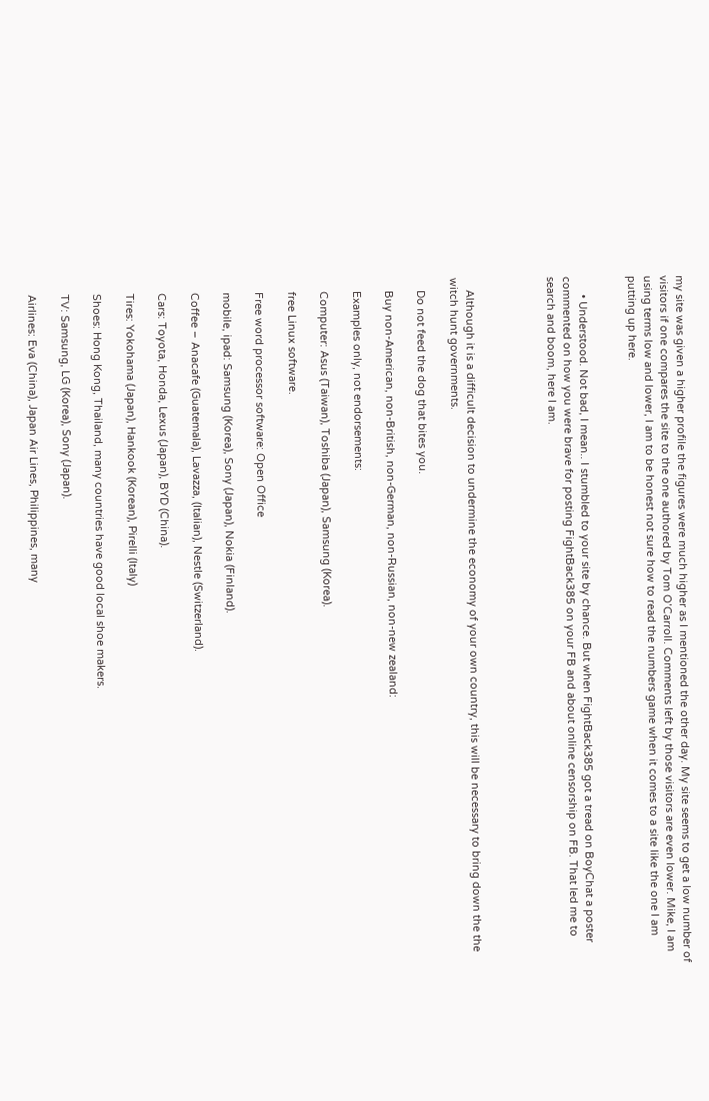my site was given a higher profile the figures were much higher as I mentioned the other day. My site seems to get a low number of visitors if one compares the site to the one authored by Tom O’Carroll. Comments left by those visitors are even lower. Mike, I am using terms low and lower, I am to be honest not sure how to read the numbers game when it comes to a site like the one I am putting up here.


      • Understood. Not bad, I mean.. I stumbled to your site by chance. But when FightBack385 got a tread on BoyChat a poster commented on how you were brave for posting FightBack385 on your FB and about online censorship on FB. That led me to search and boom, here I am.




    Although it is a difficult decision to undermine the economy of your own country, this will be necessary to bring down the the witch hunt governments.

    Do not feed the dog that bites you.

    Buy non-American, non-British, non-German, non-Russian, non-new zealand:

    Examples only, not endorsements:

    Computer: Asus (Taiwan), Toshiba (Japan), Samsung (Korea).

    free Linux software.

    Free word processor software: Open Office

    mobile, ipad: Samsung (Korea), Sony (Japan), Nokia (Finland).

    Coffee – Anacafe (Guatemala), Lavazza, (Italian), Nestle (Switzerland).

    Cars: Toyota, Honda, Lexus (Japan), BYD (China).

    Tires: Yokohama (Japan), Hankook (Korean), Pirelli (Italy)

    Shoes: Hong Kong, Thailand, many countries have good local shoe makers.

    TV: Samsung, LG (Korea), Sony (Japan).

    Airlines: Eva (China), Japan Air Lines, Philippines, many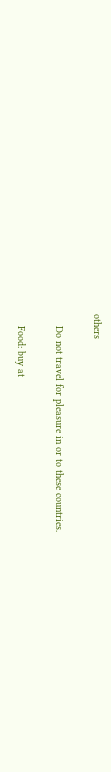others

    Do not travel for pleasure in or to these countries.

    Food: buy at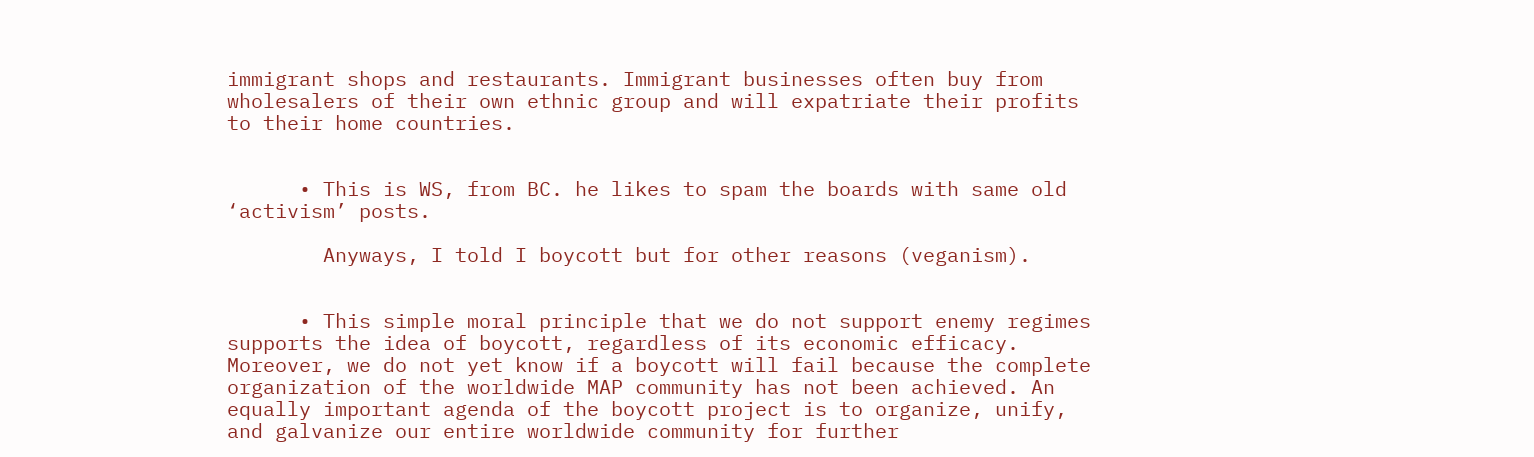immigrant shops and restaurants. Immigrant businesses often buy from wholesalers of their own ethnic group and will expatriate their profits to their home countries.


      • This is WS, from BC. he likes to spam the boards with same old ‘activism’ posts.

        Anyways, I told I boycott but for other reasons (veganism).


      • This simple moral principle that we do not support enemy regimes supports the idea of boycott, regardless of its economic efficacy. Moreover, we do not yet know if a boycott will fail because the complete organization of the worldwide MAP community has not been achieved. An equally important agenda of the boycott project is to organize, unify, and galvanize our entire worldwide community for further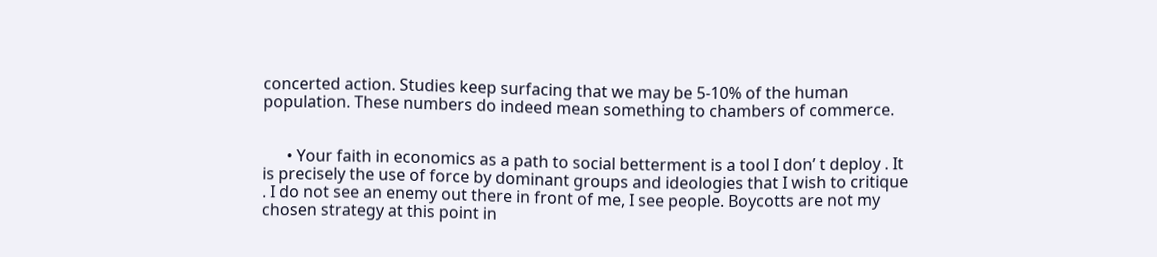concerted action. Studies keep surfacing that we may be 5-10% of the human population. These numbers do indeed mean something to chambers of commerce.


      • Your faith in economics as a path to social betterment is a tool I don’ t deploy . It is precisely the use of force by dominant groups and ideologies that I wish to critique . I do not see an enemy out there in front of me, I see people. Boycotts are not my chosen strategy at this point in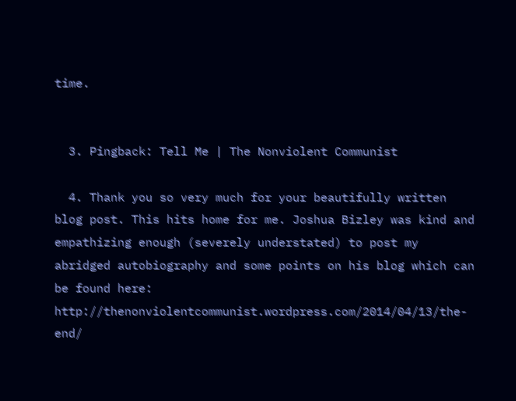time.


  3. Pingback: Tell Me | The Nonviolent Communist

  4. Thank you so very much for your beautifully written blog post. This hits home for me. Joshua Bizley was kind and empathizing enough (severely understated) to post my abridged autobiography and some points on his blog which can be found here: http://thenonviolentcommunist.wordpress.com/2014/04/13/the-end/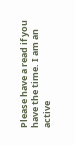Please have a read if you have the time. I am an active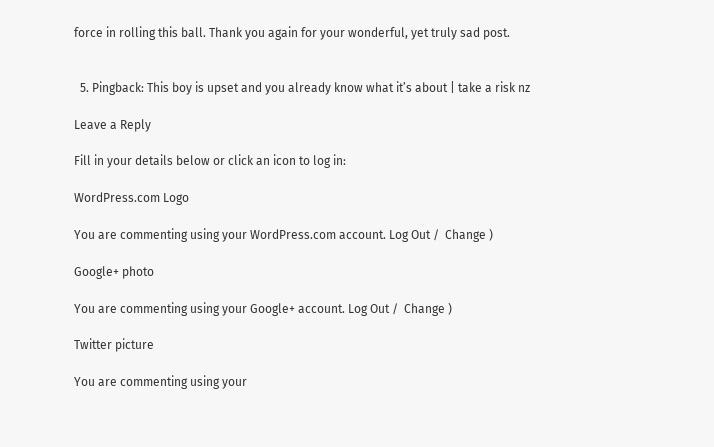force in rolling this ball. Thank you again for your wonderful, yet truly sad post.


  5. Pingback: This boy is upset and you already know what it’s about | take a risk nz

Leave a Reply

Fill in your details below or click an icon to log in:

WordPress.com Logo

You are commenting using your WordPress.com account. Log Out /  Change )

Google+ photo

You are commenting using your Google+ account. Log Out /  Change )

Twitter picture

You are commenting using your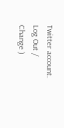Twitter account. Log Out /  Change )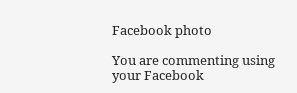Facebook photo

You are commenting using your Facebook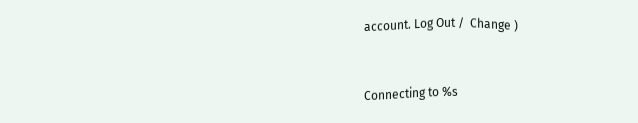account. Log Out /  Change )


Connecting to %s